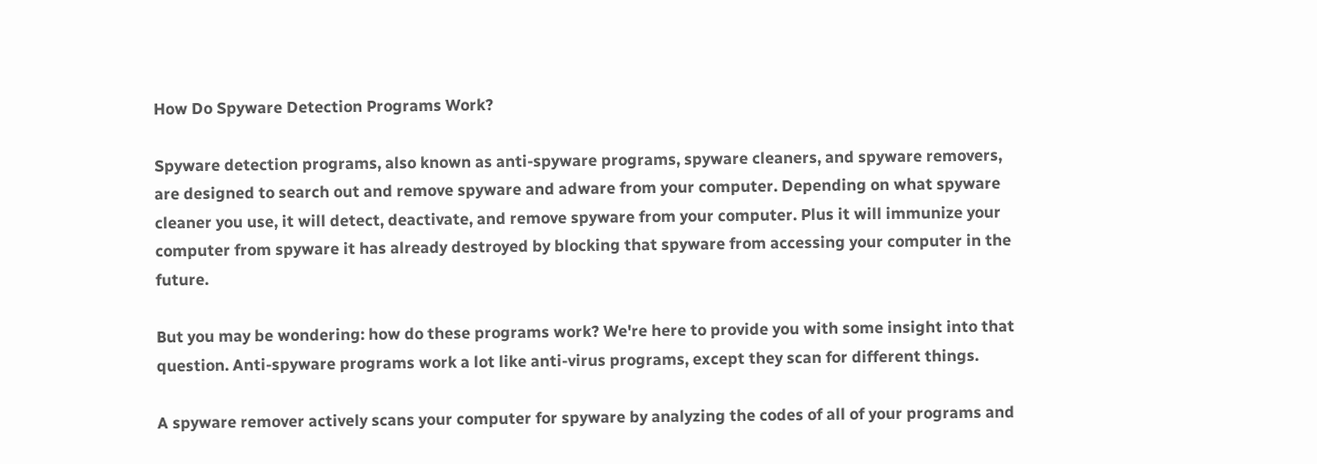How Do Spyware Detection Programs Work?

Spyware detection programs, also known as anti-spyware programs, spyware cleaners, and spyware removers, are designed to search out and remove spyware and adware from your computer. Depending on what spyware cleaner you use, it will detect, deactivate, and remove spyware from your computer. Plus it will immunize your computer from spyware it has already destroyed by blocking that spyware from accessing your computer in the future.

But you may be wondering: how do these programs work? We're here to provide you with some insight into that question. Anti-spyware programs work a lot like anti-virus programs, except they scan for different things.

A spyware remover actively scans your computer for spyware by analyzing the codes of all of your programs and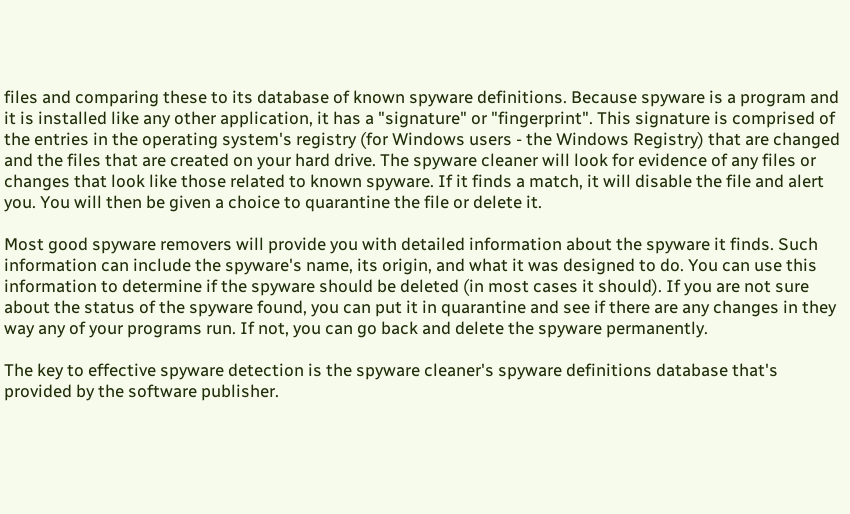files and comparing these to its database of known spyware definitions. Because spyware is a program and it is installed like any other application, it has a "signature" or "fingerprint". This signature is comprised of the entries in the operating system's registry (for Windows users - the Windows Registry) that are changed and the files that are created on your hard drive. The spyware cleaner will look for evidence of any files or changes that look like those related to known spyware. If it finds a match, it will disable the file and alert you. You will then be given a choice to quarantine the file or delete it.

Most good spyware removers will provide you with detailed information about the spyware it finds. Such information can include the spyware's name, its origin, and what it was designed to do. You can use this information to determine if the spyware should be deleted (in most cases it should). If you are not sure about the status of the spyware found, you can put it in quarantine and see if there are any changes in they way any of your programs run. If not, you can go back and delete the spyware permanently.

The key to effective spyware detection is the spyware cleaner's spyware definitions database that's provided by the software publisher.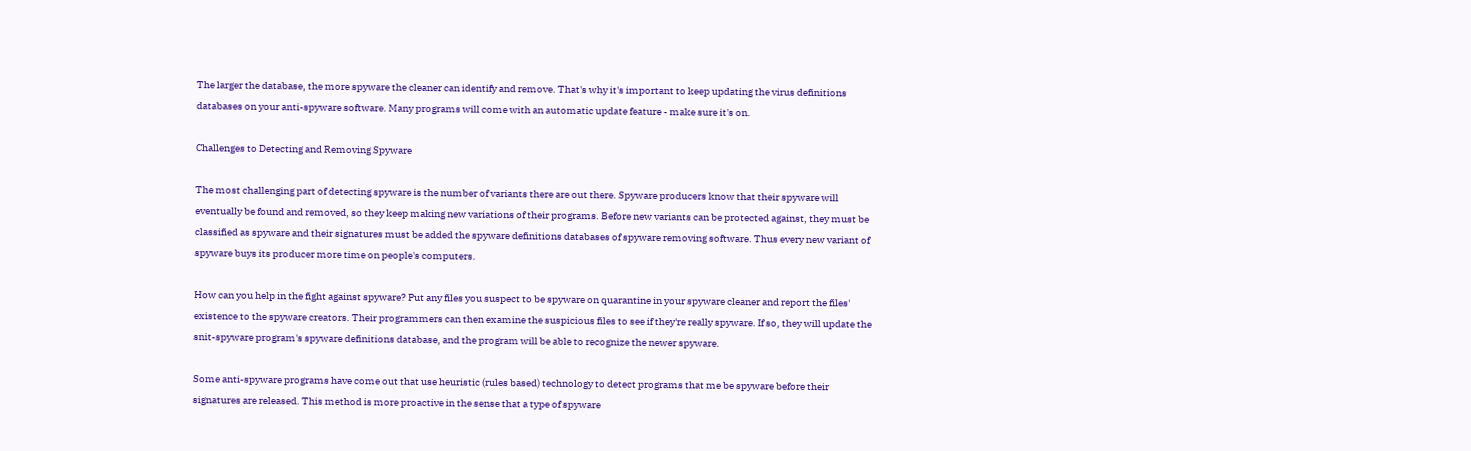The larger the database, the more spyware the cleaner can identify and remove. That's why it's important to keep updating the virus definitions databases on your anti-spyware software. Many programs will come with an automatic update feature - make sure it's on.

Challenges to Detecting and Removing Spyware

The most challenging part of detecting spyware is the number of variants there are out there. Spyware producers know that their spyware will eventually be found and removed, so they keep making new variations of their programs. Before new variants can be protected against, they must be classified as spyware and their signatures must be added the spyware definitions databases of spyware removing software. Thus every new variant of spyware buys its producer more time on people's computers.

How can you help in the fight against spyware? Put any files you suspect to be spyware on quarantine in your spyware cleaner and report the files' existence to the spyware creators. Their programmers can then examine the suspicious files to see if they're really spyware. If so, they will update the snit-spyware program's spyware definitions database, and the program will be able to recognize the newer spyware.

Some anti-spyware programs have come out that use heuristic (rules based) technology to detect programs that me be spyware before their signatures are released. This method is more proactive in the sense that a type of spyware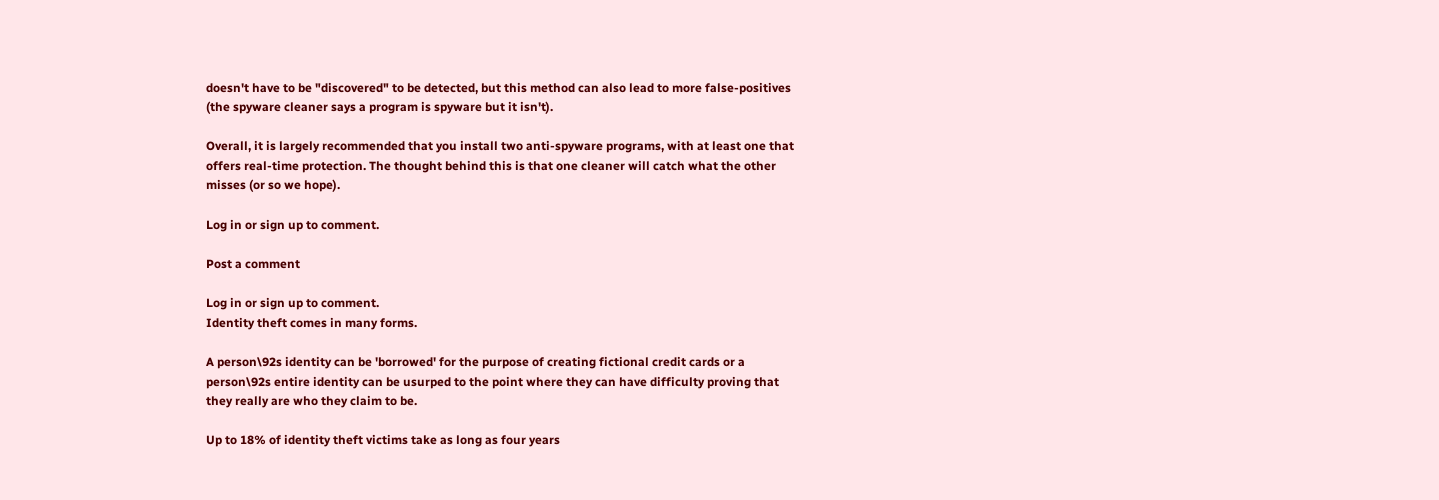doesn't have to be "discovered" to be detected, but this method can also lead to more false-positives (the spyware cleaner says a program is spyware but it isn't).

Overall, it is largely recommended that you install two anti-spyware programs, with at least one that offers real-time protection. The thought behind this is that one cleaner will catch what the other misses (or so we hope).

Log in or sign up to comment.

Post a comment

Log in or sign up to comment.
Identity theft comes in many forms.

A person\92s identity can be 'borrowed' for the purpose of creating fictional credit cards or a person\92s entire identity can be usurped to the point where they can have difficulty proving that they really are who they claim to be.

Up to 18% of identity theft victims take as long as four years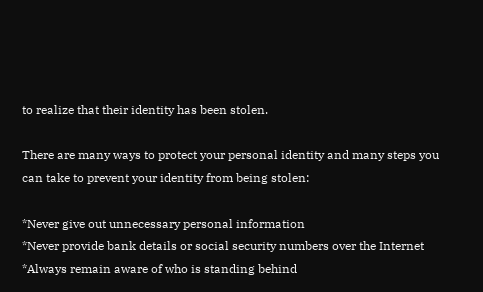to realize that their identity has been stolen.

There are many ways to protect your personal identity and many steps you can take to prevent your identity from being stolen:

*Never give out unnecessary personal information
*Never provide bank details or social security numbers over the Internet
*Always remain aware of who is standing behind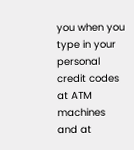you when you type in your personal credit codes at ATM machines and at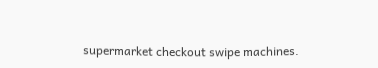supermarket checkout swipe machines.